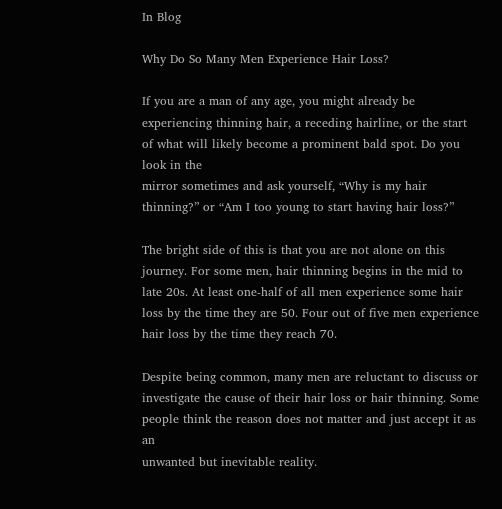In Blog

Why Do So Many Men Experience Hair Loss?

If you are a man of any age, you might already be experiencing thinning hair, a receding hairline, or the start of what will likely become a prominent bald spot. Do you look in the
mirror sometimes and ask yourself, “Why is my hair thinning?” or “Am I too young to start having hair loss?”

The bright side of this is that you are not alone on this journey. For some men, hair thinning begins in the mid to late 20s. At least one-half of all men experience some hair loss by the time they are 50. Four out of five men experience hair loss by the time they reach 70.

Despite being common, many men are reluctant to discuss or investigate the cause of their hair loss or hair thinning. Some people think the reason does not matter and just accept it as an
unwanted but inevitable reality.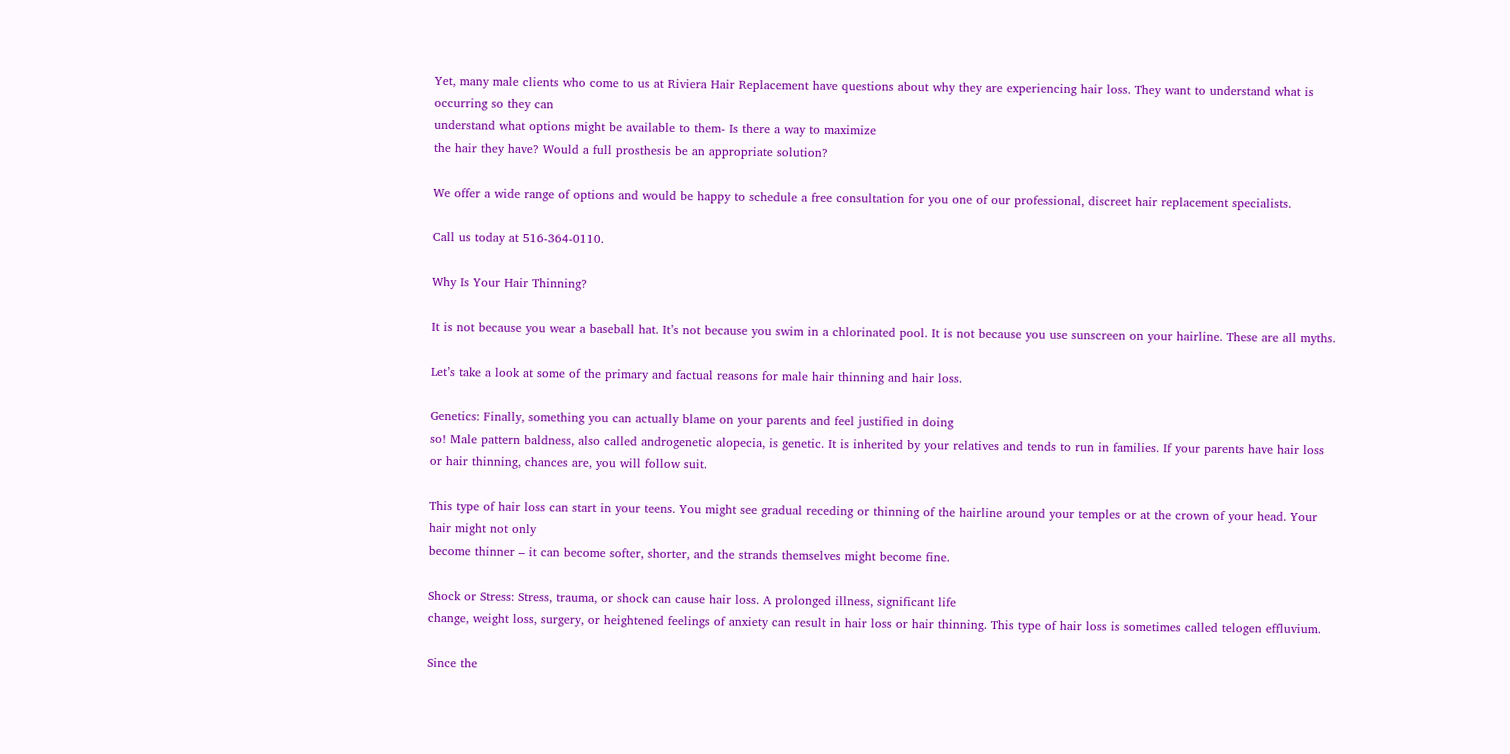Yet, many male clients who come to us at Riviera Hair Replacement have questions about why they are experiencing hair loss. They want to understand what is occurring so they can
understand what options might be available to them- Is there a way to maximize
the hair they have? Would a full prosthesis be an appropriate solution?

We offer a wide range of options and would be happy to schedule a free consultation for you one of our professional, discreet hair replacement specialists.

Call us today at 516-364-0110.

Why Is Your Hair Thinning?

It is not because you wear a baseball hat. It’s not because you swim in a chlorinated pool. It is not because you use sunscreen on your hairline. These are all myths.

Let’s take a look at some of the primary and factual reasons for male hair thinning and hair loss.

Genetics: Finally, something you can actually blame on your parents and feel justified in doing
so! Male pattern baldness, also called androgenetic alopecia, is genetic. It is inherited by your relatives and tends to run in families. If your parents have hair loss or hair thinning, chances are, you will follow suit.

This type of hair loss can start in your teens. You might see gradual receding or thinning of the hairline around your temples or at the crown of your head. Your hair might not only
become thinner – it can become softer, shorter, and the strands themselves might become fine.

Shock or Stress: Stress, trauma, or shock can cause hair loss. A prolonged illness, significant life
change, weight loss, surgery, or heightened feelings of anxiety can result in hair loss or hair thinning. This type of hair loss is sometimes called telogen effluvium.

Since the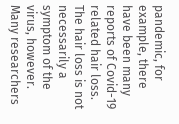pandemic, for example, there have been many reports of Covid-19 related hair loss.
The hair loss is not necessarily a symptom of the virus, however. Many researchers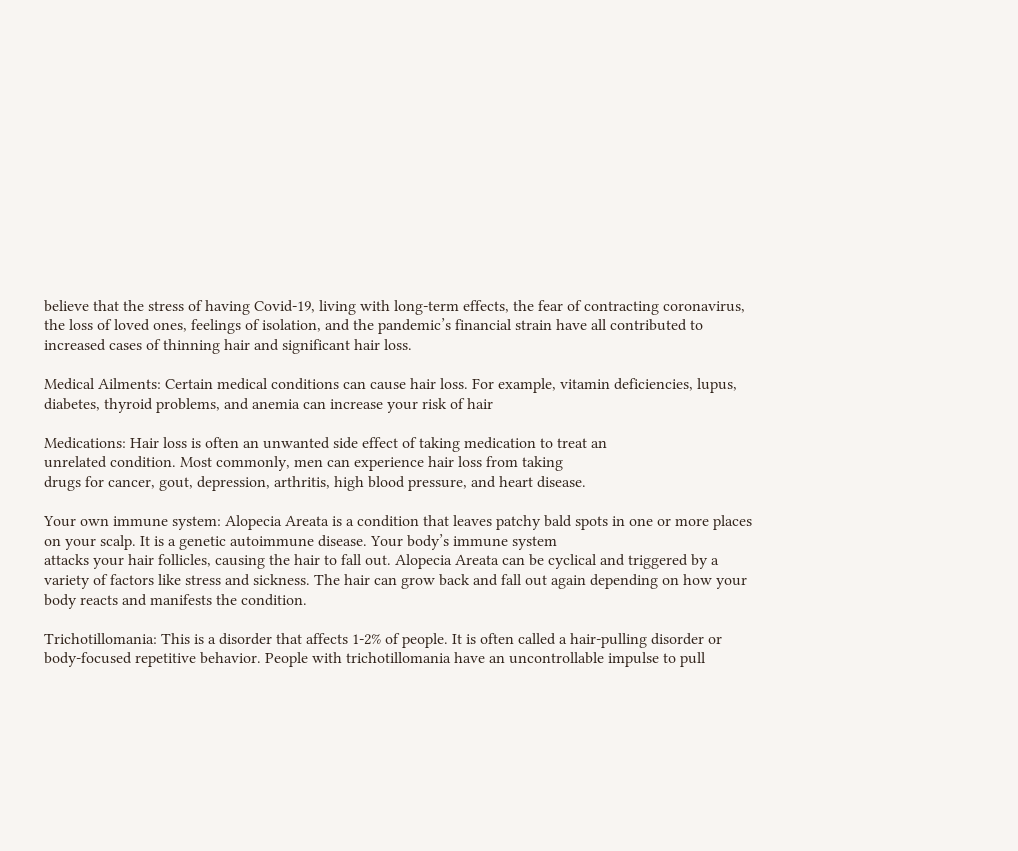believe that the stress of having Covid-19, living with long-term effects, the fear of contracting coronavirus, the loss of loved ones, feelings of isolation, and the pandemic’s financial strain have all contributed to increased cases of thinning hair and significant hair loss.

Medical Ailments: Certain medical conditions can cause hair loss. For example, vitamin deficiencies, lupus, diabetes, thyroid problems, and anemia can increase your risk of hair

Medications: Hair loss is often an unwanted side effect of taking medication to treat an
unrelated condition. Most commonly, men can experience hair loss from taking
drugs for cancer, gout, depression, arthritis, high blood pressure, and heart disease.

Your own immune system: Alopecia Areata is a condition that leaves patchy bald spots in one or more places on your scalp. It is a genetic autoimmune disease. Your body’s immune system
attacks your hair follicles, causing the hair to fall out. Alopecia Areata can be cyclical and triggered by a variety of factors like stress and sickness. The hair can grow back and fall out again depending on how your body reacts and manifests the condition.

Trichotillomania: This is a disorder that affects 1-2% of people. It is often called a hair-pulling disorder or body-focused repetitive behavior. People with trichotillomania have an uncontrollable impulse to pull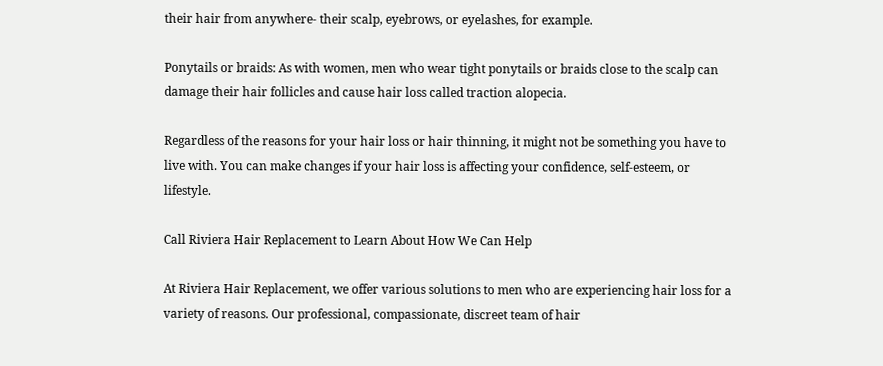their hair from anywhere- their scalp, eyebrows, or eyelashes, for example.

Ponytails or braids: As with women, men who wear tight ponytails or braids close to the scalp can damage their hair follicles and cause hair loss called traction alopecia.

Regardless of the reasons for your hair loss or hair thinning, it might not be something you have to live with. You can make changes if your hair loss is affecting your confidence, self-esteem, or lifestyle.

Call Riviera Hair Replacement to Learn About How We Can Help

At Riviera Hair Replacement, we offer various solutions to men who are experiencing hair loss for a variety of reasons. Our professional, compassionate, discreet team of hair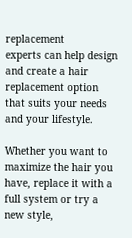replacement
experts can help design and create a hair replacement option that suits your needs and your lifestyle.

Whether you want to maximize the hair you have, replace it with a full system or try a new style,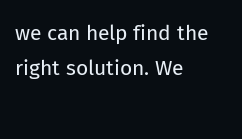we can help find the right solution. We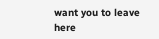want you to leave here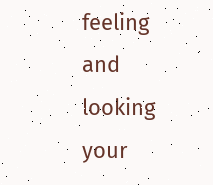feeling and looking your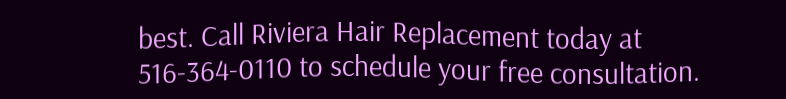best. Call Riviera Hair Replacement today at 516-364-0110 to schedule your free consultation.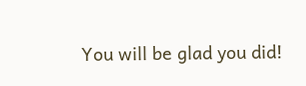You will be glad you did!